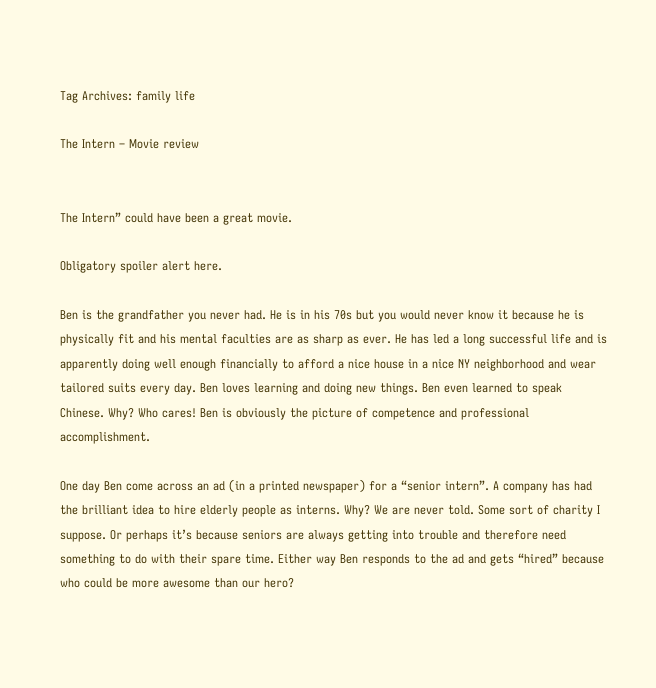Tag Archives: family life

The Intern – Movie review


The Intern” could have been a great movie.

Obligatory spoiler alert here.

Ben is the grandfather you never had. He is in his 70s but you would never know it because he is physically fit and his mental faculties are as sharp as ever. He has led a long successful life and is apparently doing well enough financially to afford a nice house in a nice NY neighborhood and wear tailored suits every day. Ben loves learning and doing new things. Ben even learned to speak Chinese. Why? Who cares! Ben is obviously the picture of competence and professional accomplishment.

One day Ben come across an ad (in a printed newspaper) for a “senior intern”. A company has had the brilliant idea to hire elderly people as interns. Why? We are never told. Some sort of charity I suppose. Or perhaps it’s because seniors are always getting into trouble and therefore need something to do with their spare time. Either way Ben responds to the ad and gets “hired” because who could be more awesome than our hero?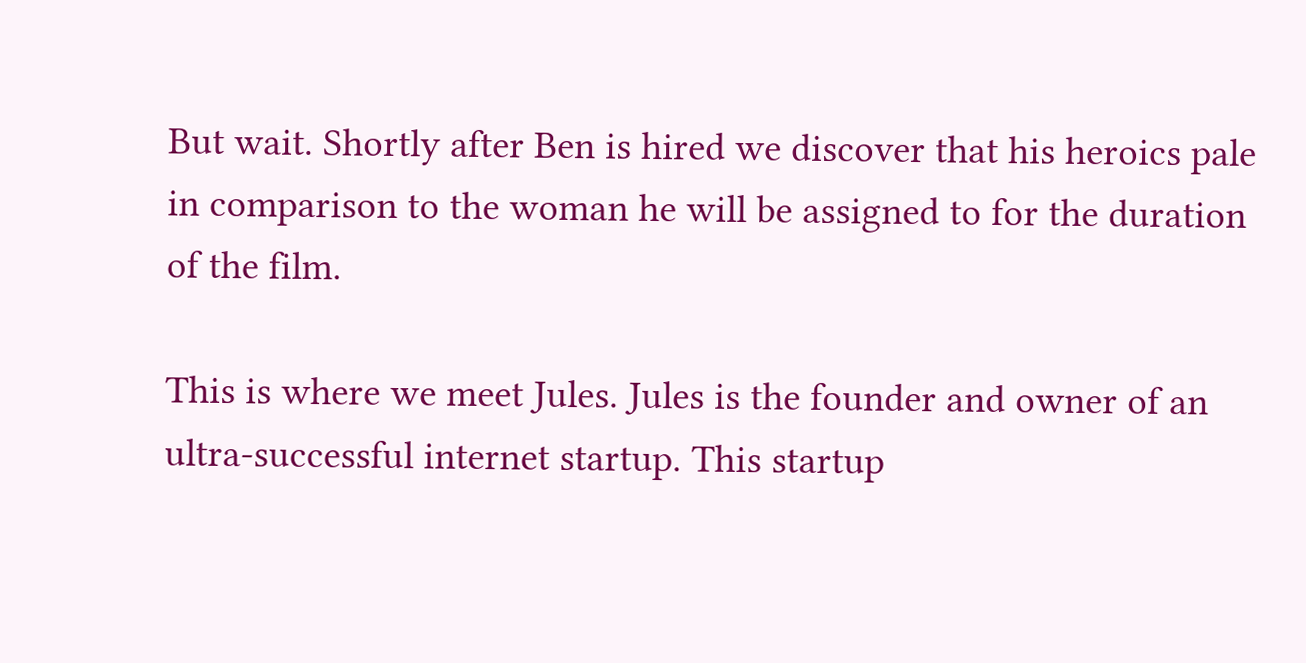But wait. Shortly after Ben is hired we discover that his heroics pale in comparison to the woman he will be assigned to for the duration of the film.

This is where we meet Jules. Jules is the founder and owner of an ultra-successful internet startup. This startup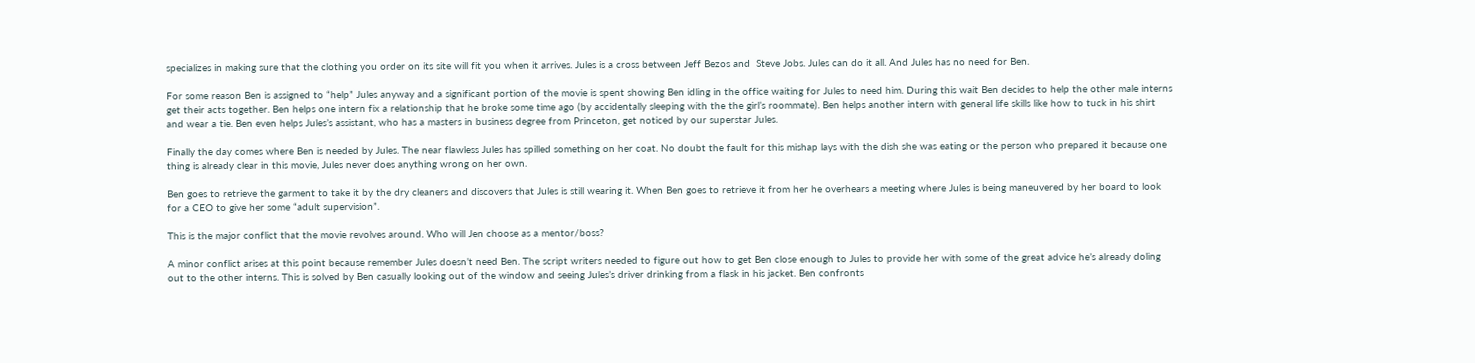specializes in making sure that the clothing you order on its site will fit you when it arrives. Jules is a cross between Jeff Bezos and  Steve Jobs. Jules can do it all. And Jules has no need for Ben.

For some reason Ben is assigned to “help” Jules anyway and a significant portion of the movie is spent showing Ben idling in the office waiting for Jules to need him. During this wait Ben decides to help the other male interns get their acts together. Ben helps one intern fix a relationship that he broke some time ago (by accidentally sleeping with the the girl’s roommate). Ben helps another intern with general life skills like how to tuck in his shirt and wear a tie. Ben even helps Jules’s assistant, who has a masters in business degree from Princeton, get noticed by our superstar Jules.

Finally the day comes where Ben is needed by Jules. The near flawless Jules has spilled something on her coat. No doubt the fault for this mishap lays with the dish she was eating or the person who prepared it because one thing is already clear in this movie, Jules never does anything wrong on her own.

Ben goes to retrieve the garment to take it by the dry cleaners and discovers that Jules is still wearing it. When Ben goes to retrieve it from her he overhears a meeting where Jules is being maneuvered by her board to look for a CEO to give her some “adult supervision”.

This is the major conflict that the movie revolves around. Who will Jen choose as a mentor/boss?

A minor conflict arises at this point because remember Jules doesn’t need Ben. The script writers needed to figure out how to get Ben close enough to Jules to provide her with some of the great advice he’s already doling out to the other interns. This is solved by Ben casually looking out of the window and seeing Jules’s driver drinking from a flask in his jacket. Ben confronts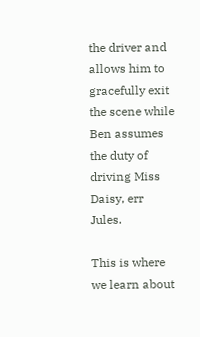the driver and allows him to gracefully exit the scene while Ben assumes the duty of driving Miss Daisy, err Jules.

This is where we learn about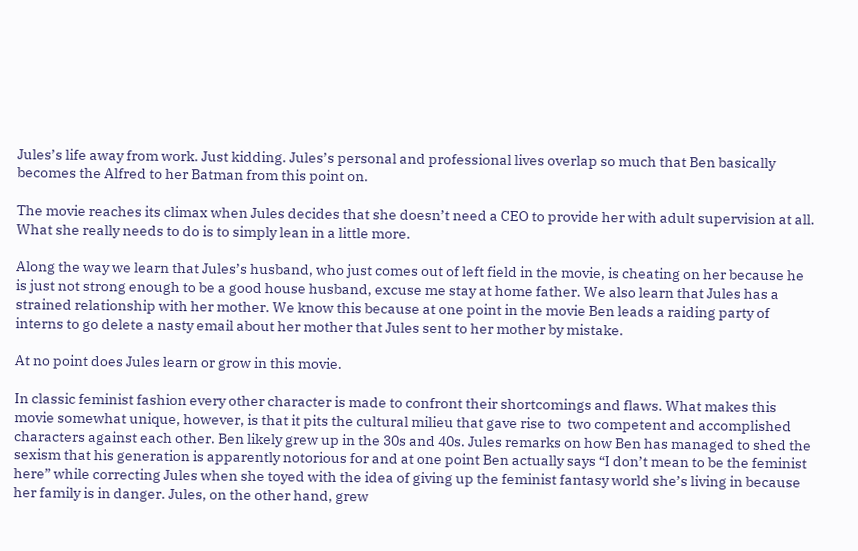Jules’s life away from work. Just kidding. Jules’s personal and professional lives overlap so much that Ben basically becomes the Alfred to her Batman from this point on.

The movie reaches its climax when Jules decides that she doesn’t need a CEO to provide her with adult supervision at all. What she really needs to do is to simply lean in a little more.

Along the way we learn that Jules’s husband, who just comes out of left field in the movie, is cheating on her because he is just not strong enough to be a good house husband, excuse me stay at home father. We also learn that Jules has a strained relationship with her mother. We know this because at one point in the movie Ben leads a raiding party of interns to go delete a nasty email about her mother that Jules sent to her mother by mistake.

At no point does Jules learn or grow in this movie.

In classic feminist fashion every other character is made to confront their shortcomings and flaws. What makes this movie somewhat unique, however, is that it pits the cultural milieu that gave rise to  two competent and accomplished characters against each other. Ben likely grew up in the 30s and 40s. Jules remarks on how Ben has managed to shed the sexism that his generation is apparently notorious for and at one point Ben actually says “I don’t mean to be the feminist here” while correcting Jules when she toyed with the idea of giving up the feminist fantasy world she’s living in because her family is in danger. Jules, on the other hand, grew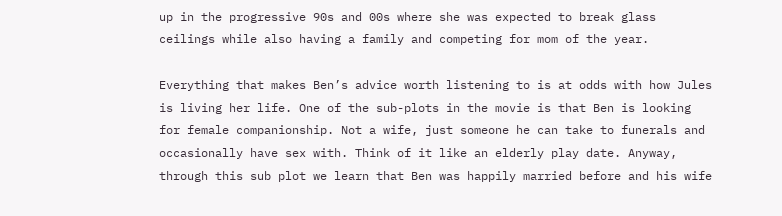up in the progressive 90s and 00s where she was expected to break glass ceilings while also having a family and competing for mom of the year.

Everything that makes Ben’s advice worth listening to is at odds with how Jules is living her life. One of the sub-plots in the movie is that Ben is looking for female companionship. Not a wife, just someone he can take to funerals and occasionally have sex with. Think of it like an elderly play date. Anyway, through this sub plot we learn that Ben was happily married before and his wife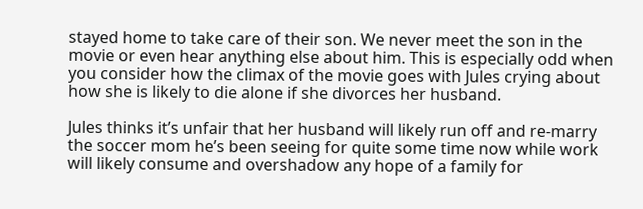stayed home to take care of their son. We never meet the son in the movie or even hear anything else about him. This is especially odd when you consider how the climax of the movie goes with Jules crying about how she is likely to die alone if she divorces her husband.

Jules thinks it’s unfair that her husband will likely run off and re-marry the soccer mom he’s been seeing for quite some time now while work will likely consume and overshadow any hope of a family for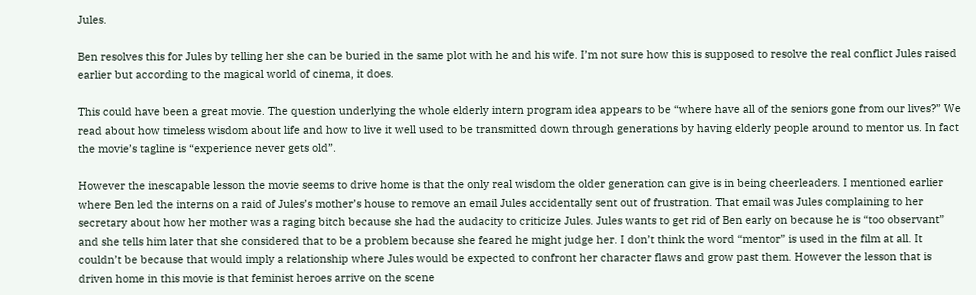Jules.

Ben resolves this for Jules by telling her she can be buried in the same plot with he and his wife. I’m not sure how this is supposed to resolve the real conflict Jules raised earlier but according to the magical world of cinema, it does.

This could have been a great movie. The question underlying the whole elderly intern program idea appears to be “where have all of the seniors gone from our lives?” We read about how timeless wisdom about life and how to live it well used to be transmitted down through generations by having elderly people around to mentor us. In fact the movie’s tagline is “experience never gets old”.

However the inescapable lesson the movie seems to drive home is that the only real wisdom the older generation can give is in being cheerleaders. I mentioned earlier where Ben led the interns on a raid of Jules’s mother’s house to remove an email Jules accidentally sent out of frustration. That email was Jules complaining to her secretary about how her mother was a raging bitch because she had the audacity to criticize Jules. Jules wants to get rid of Ben early on because he is “too observant” and she tells him later that she considered that to be a problem because she feared he might judge her. I don’t think the word “mentor” is used in the film at all. It couldn’t be because that would imply a relationship where Jules would be expected to confront her character flaws and grow past them. However the lesson that is driven home in this movie is that feminist heroes arrive on the scene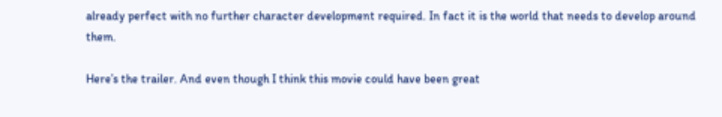already perfect with no further character development required. In fact it is the world that needs to develop around them.

Here’s the trailer. And even though I think this movie could have been great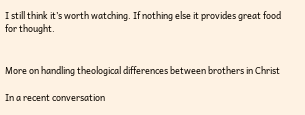I still think it’s worth watching. If nothing else it provides great food for thought.


More on handling theological differences between brothers in Christ

In a recent conversation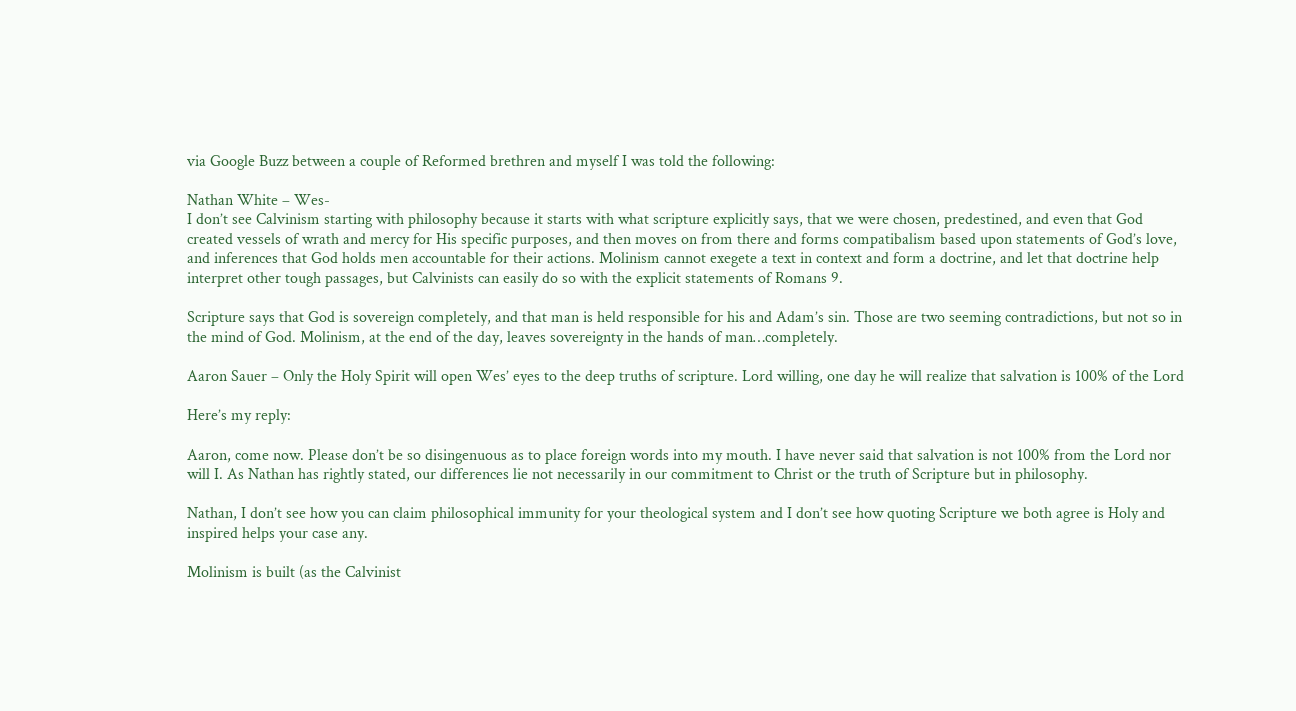via Google Buzz between a couple of Reformed brethren and myself I was told the following:

Nathan White – Wes-
I don’t see Calvinism starting with philosophy because it starts with what scripture explicitly says, that we were chosen, predestined, and even that God created vessels of wrath and mercy for His specific purposes, and then moves on from there and forms compatibalism based upon statements of God’s love, and inferences that God holds men accountable for their actions. Molinism cannot exegete a text in context and form a doctrine, and let that doctrine help interpret other tough passages, but Calvinists can easily do so with the explicit statements of Romans 9.

Scripture says that God is sovereign completely, and that man is held responsible for his and Adam’s sin. Those are two seeming contradictions, but not so in the mind of God. Molinism, at the end of the day, leaves sovereignty in the hands of man…completely.

Aaron Sauer – Only the Holy Spirit will open Wes’ eyes to the deep truths of scripture. Lord willing, one day he will realize that salvation is 100% of the Lord

Here’s my reply:

Aaron, come now. Please don’t be so disingenuous as to place foreign words into my mouth. I have never said that salvation is not 100% from the Lord nor will I. As Nathan has rightly stated, our differences lie not necessarily in our commitment to Christ or the truth of Scripture but in philosophy.

Nathan, I don’t see how you can claim philosophical immunity for your theological system and I don’t see how quoting Scripture we both agree is Holy and inspired helps your case any.

Molinism is built (as the Calvinist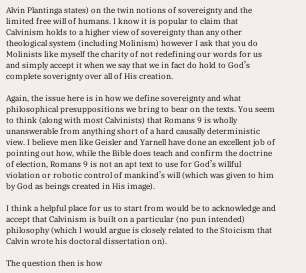Alvin Plantinga states) on the twin notions of sovereignty and the limited free will of humans. I know it is popular to claim that Calvinism holds to a higher view of sovereignty than any other theological system (including Molinism) however I ask that you do Molinists like myself the charity of not redefining our words for us and simply accept it when we say that we in fact do hold to God’s complete soverignty over all of His creation.

Again, the issue here is in how we define sovereignty and what philosophical presuppositions we bring to bear on the texts. You seem to think (along with most Calvinists) that Romans 9 is wholly unanswerable from anything short of a hard causally deterministic view. I believe men like Geisler and Yarnell have done an excellent job of pointing out how, while the Bible does teach and confirm the doctrine of election, Romans 9 is not an apt text to use for God’s willful violation or robotic control of mankind’s will (which was given to him by God as beings created in His image).

I think a helpful place for us to start from would be to acknowledge and accept that Calvinism is built on a particular (no pun intended) philosophy (which I would argue is closely related to the Stoicism that Calvin wrote his doctoral dissertation on).

The question then is how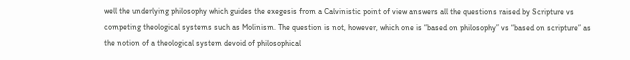well the underlying philosophy which guides the exegesis from a Calvinistic point of view answers all the questions raised by Scripture vs competing theological systems such as Molinism. The question is not, however, which one is “based on philosophy” vs “based on scripture” as the notion of a theological system devoid of philosophical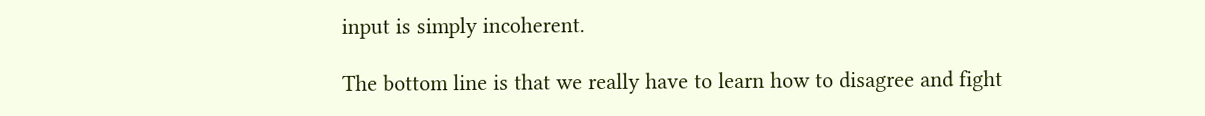input is simply incoherent.

The bottom line is that we really have to learn how to disagree and fight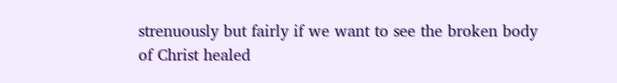strenuously but fairly if we want to see the broken body of Christ healed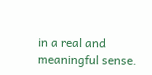in a real and meaningful sense.